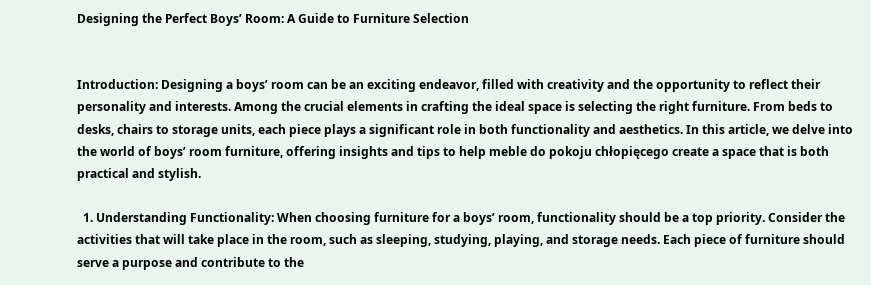Designing the Perfect Boys’ Room: A Guide to Furniture Selection


Introduction: Designing a boys’ room can be an exciting endeavor, filled with creativity and the opportunity to reflect their personality and interests. Among the crucial elements in crafting the ideal space is selecting the right furniture. From beds to desks, chairs to storage units, each piece plays a significant role in both functionality and aesthetics. In this article, we delve into the world of boys’ room furniture, offering insights and tips to help meble do pokoju chłopięcego create a space that is both practical and stylish.

  1. Understanding Functionality: When choosing furniture for a boys’ room, functionality should be a top priority. Consider the activities that will take place in the room, such as sleeping, studying, playing, and storage needs. Each piece of furniture should serve a purpose and contribute to the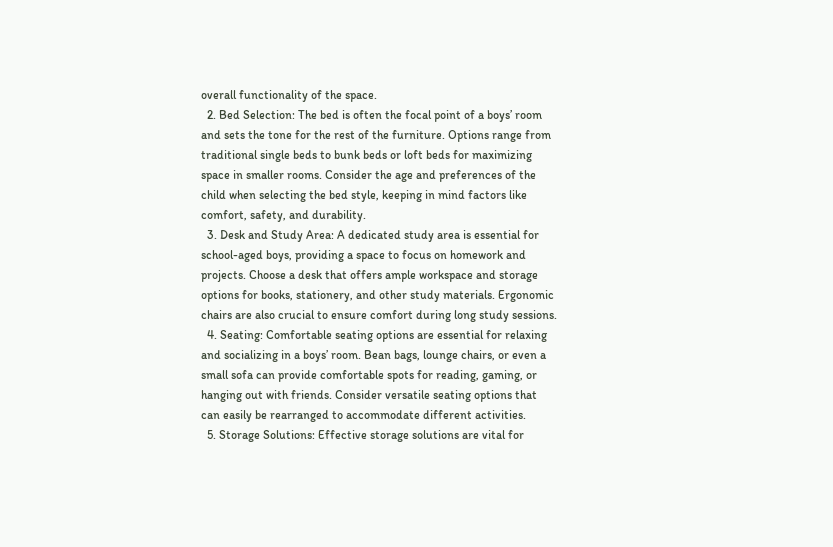overall functionality of the space.
  2. Bed Selection: The bed is often the focal point of a boys’ room and sets the tone for the rest of the furniture. Options range from traditional single beds to bunk beds or loft beds for maximizing space in smaller rooms. Consider the age and preferences of the child when selecting the bed style, keeping in mind factors like comfort, safety, and durability.
  3. Desk and Study Area: A dedicated study area is essential for school-aged boys, providing a space to focus on homework and projects. Choose a desk that offers ample workspace and storage options for books, stationery, and other study materials. Ergonomic chairs are also crucial to ensure comfort during long study sessions.
  4. Seating: Comfortable seating options are essential for relaxing and socializing in a boys’ room. Bean bags, lounge chairs, or even a small sofa can provide comfortable spots for reading, gaming, or hanging out with friends. Consider versatile seating options that can easily be rearranged to accommodate different activities.
  5. Storage Solutions: Effective storage solutions are vital for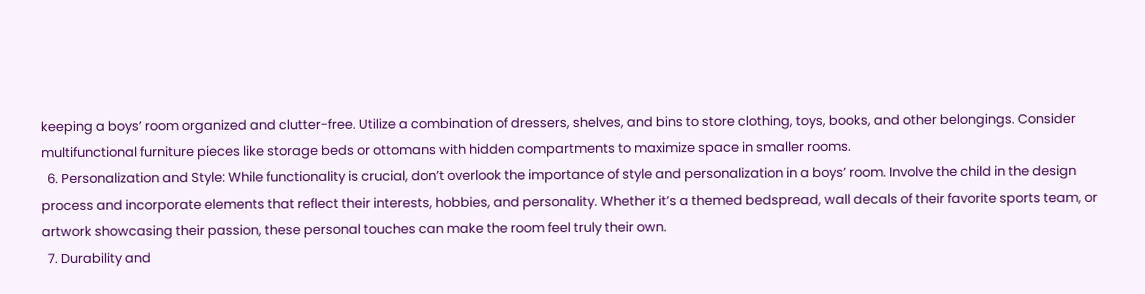keeping a boys’ room organized and clutter-free. Utilize a combination of dressers, shelves, and bins to store clothing, toys, books, and other belongings. Consider multifunctional furniture pieces like storage beds or ottomans with hidden compartments to maximize space in smaller rooms.
  6. Personalization and Style: While functionality is crucial, don’t overlook the importance of style and personalization in a boys’ room. Involve the child in the design process and incorporate elements that reflect their interests, hobbies, and personality. Whether it’s a themed bedspread, wall decals of their favorite sports team, or artwork showcasing their passion, these personal touches can make the room feel truly their own.
  7. Durability and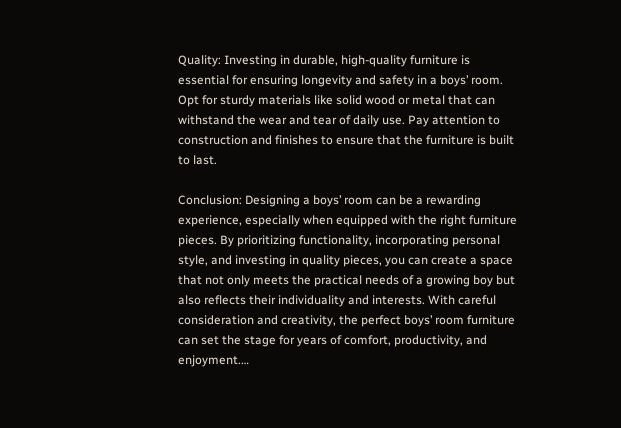Quality: Investing in durable, high-quality furniture is essential for ensuring longevity and safety in a boys’ room. Opt for sturdy materials like solid wood or metal that can withstand the wear and tear of daily use. Pay attention to construction and finishes to ensure that the furniture is built to last.

Conclusion: Designing a boys’ room can be a rewarding experience, especially when equipped with the right furniture pieces. By prioritizing functionality, incorporating personal style, and investing in quality pieces, you can create a space that not only meets the practical needs of a growing boy but also reflects their individuality and interests. With careful consideration and creativity, the perfect boys’ room furniture can set the stage for years of comfort, productivity, and enjoyment.…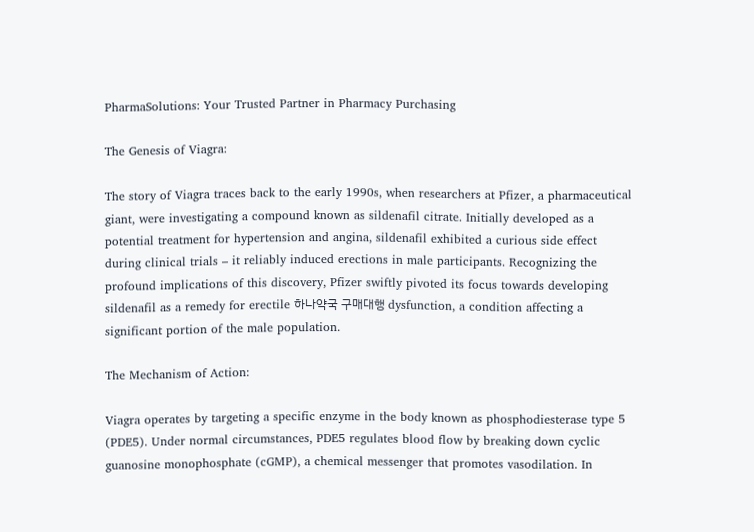PharmaSolutions: Your Trusted Partner in Pharmacy Purchasing

The Genesis of Viagra:

The story of Viagra traces back to the early 1990s, when researchers at Pfizer, a pharmaceutical giant, were investigating a compound known as sildenafil citrate. Initially developed as a potential treatment for hypertension and angina, sildenafil exhibited a curious side effect during clinical trials – it reliably induced erections in male participants. Recognizing the profound implications of this discovery, Pfizer swiftly pivoted its focus towards developing sildenafil as a remedy for erectile 하나약국 구매대행 dysfunction, a condition affecting a significant portion of the male population.

The Mechanism of Action:

Viagra operates by targeting a specific enzyme in the body known as phosphodiesterase type 5 (PDE5). Under normal circumstances, PDE5 regulates blood flow by breaking down cyclic guanosine monophosphate (cGMP), a chemical messenger that promotes vasodilation. In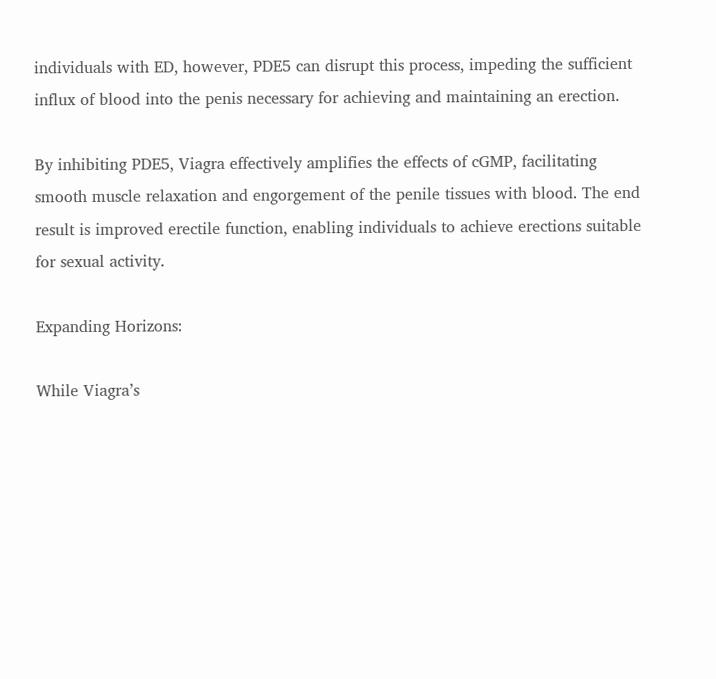individuals with ED, however, PDE5 can disrupt this process, impeding the sufficient influx of blood into the penis necessary for achieving and maintaining an erection.

By inhibiting PDE5, Viagra effectively amplifies the effects of cGMP, facilitating smooth muscle relaxation and engorgement of the penile tissues with blood. The end result is improved erectile function, enabling individuals to achieve erections suitable for sexual activity.

Expanding Horizons:

While Viagra’s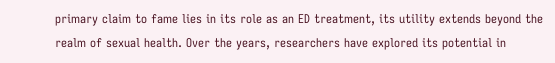primary claim to fame lies in its role as an ED treatment, its utility extends beyond the realm of sexual health. Over the years, researchers have explored its potential in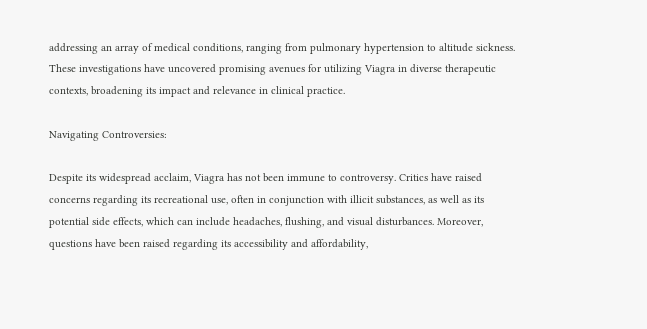addressing an array of medical conditions, ranging from pulmonary hypertension to altitude sickness. These investigations have uncovered promising avenues for utilizing Viagra in diverse therapeutic contexts, broadening its impact and relevance in clinical practice.

Navigating Controversies:

Despite its widespread acclaim, Viagra has not been immune to controversy. Critics have raised concerns regarding its recreational use, often in conjunction with illicit substances, as well as its potential side effects, which can include headaches, flushing, and visual disturbances. Moreover, questions have been raised regarding its accessibility and affordability,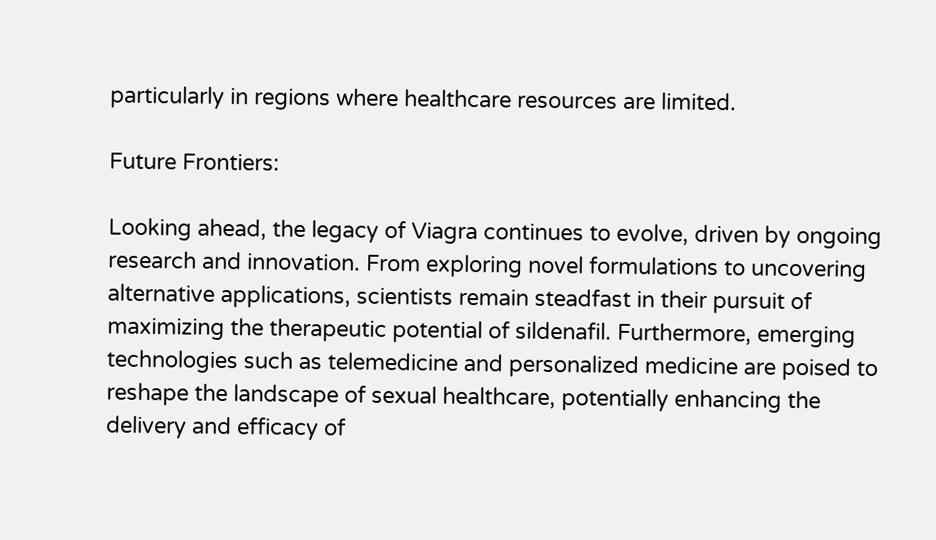particularly in regions where healthcare resources are limited.

Future Frontiers:

Looking ahead, the legacy of Viagra continues to evolve, driven by ongoing research and innovation. From exploring novel formulations to uncovering alternative applications, scientists remain steadfast in their pursuit of maximizing the therapeutic potential of sildenafil. Furthermore, emerging technologies such as telemedicine and personalized medicine are poised to reshape the landscape of sexual healthcare, potentially enhancing the delivery and efficacy of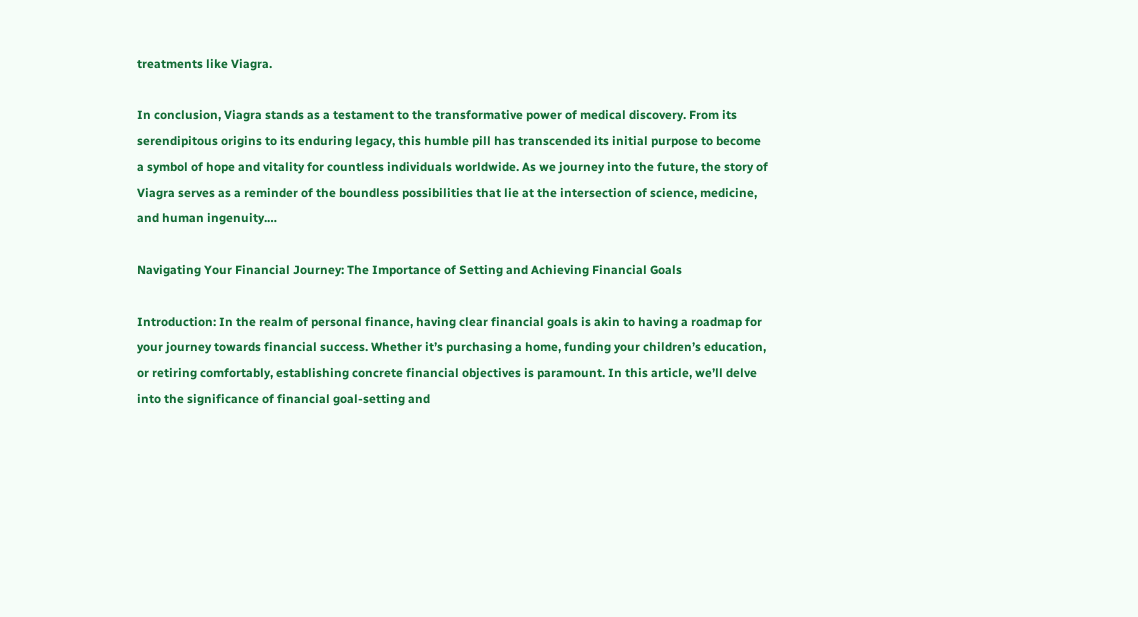treatments like Viagra.

In conclusion, Viagra stands as a testament to the transformative power of medical discovery. From its serendipitous origins to its enduring legacy, this humble pill has transcended its initial purpose to become a symbol of hope and vitality for countless individuals worldwide. As we journey into the future, the story of Viagra serves as a reminder of the boundless possibilities that lie at the intersection of science, medicine, and human ingenuity.…

Navigating Your Financial Journey: The Importance of Setting and Achieving Financial Goals

Introduction: In the realm of personal finance, having clear financial goals is akin to having a roadmap for your journey towards financial success. Whether it’s purchasing a home, funding your children’s education, or retiring comfortably, establishing concrete financial objectives is paramount. In this article, we’ll delve into the significance of financial goal-setting and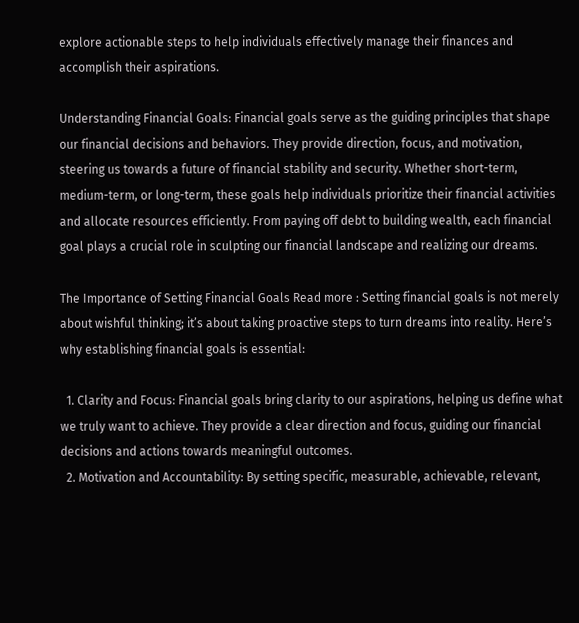explore actionable steps to help individuals effectively manage their finances and accomplish their aspirations.

Understanding Financial Goals: Financial goals serve as the guiding principles that shape our financial decisions and behaviors. They provide direction, focus, and motivation, steering us towards a future of financial stability and security. Whether short-term, medium-term, or long-term, these goals help individuals prioritize their financial activities and allocate resources efficiently. From paying off debt to building wealth, each financial goal plays a crucial role in sculpting our financial landscape and realizing our dreams.

The Importance of Setting Financial Goals Read more : Setting financial goals is not merely about wishful thinking; it’s about taking proactive steps to turn dreams into reality. Here’s why establishing financial goals is essential:

  1. Clarity and Focus: Financial goals bring clarity to our aspirations, helping us define what we truly want to achieve. They provide a clear direction and focus, guiding our financial decisions and actions towards meaningful outcomes.
  2. Motivation and Accountability: By setting specific, measurable, achievable, relevant,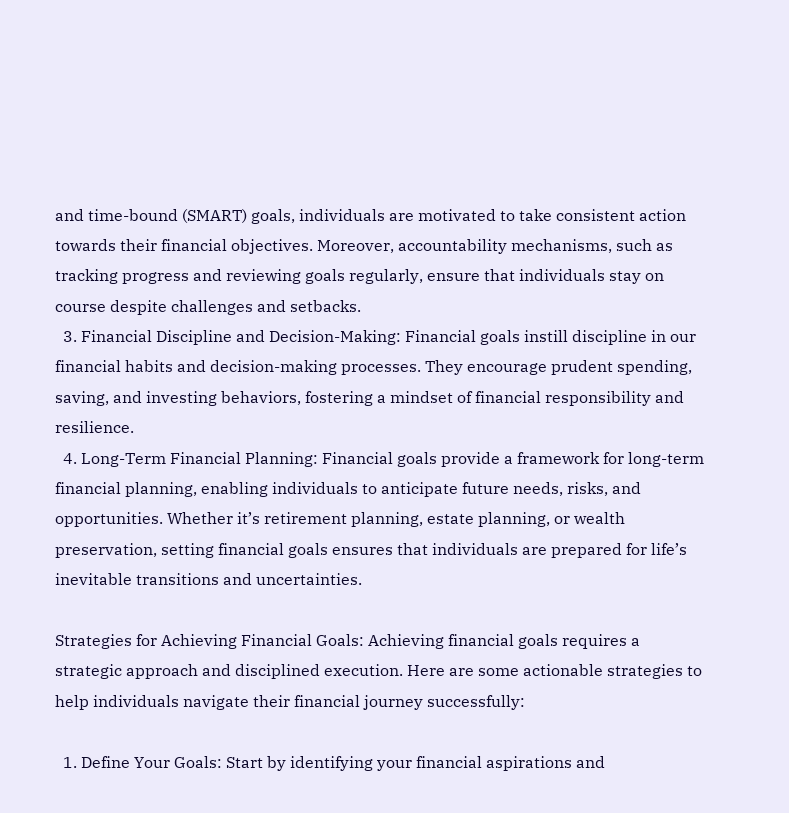and time-bound (SMART) goals, individuals are motivated to take consistent action towards their financial objectives. Moreover, accountability mechanisms, such as tracking progress and reviewing goals regularly, ensure that individuals stay on course despite challenges and setbacks.
  3. Financial Discipline and Decision-Making: Financial goals instill discipline in our financial habits and decision-making processes. They encourage prudent spending, saving, and investing behaviors, fostering a mindset of financial responsibility and resilience.
  4. Long-Term Financial Planning: Financial goals provide a framework for long-term financial planning, enabling individuals to anticipate future needs, risks, and opportunities. Whether it’s retirement planning, estate planning, or wealth preservation, setting financial goals ensures that individuals are prepared for life’s inevitable transitions and uncertainties.

Strategies for Achieving Financial Goals: Achieving financial goals requires a strategic approach and disciplined execution. Here are some actionable strategies to help individuals navigate their financial journey successfully:

  1. Define Your Goals: Start by identifying your financial aspirations and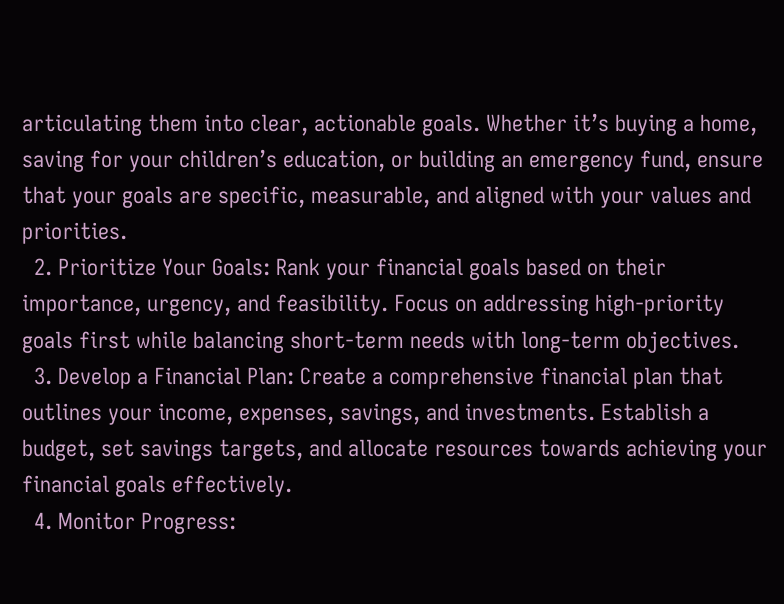articulating them into clear, actionable goals. Whether it’s buying a home, saving for your children’s education, or building an emergency fund, ensure that your goals are specific, measurable, and aligned with your values and priorities.
  2. Prioritize Your Goals: Rank your financial goals based on their importance, urgency, and feasibility. Focus on addressing high-priority goals first while balancing short-term needs with long-term objectives.
  3. Develop a Financial Plan: Create a comprehensive financial plan that outlines your income, expenses, savings, and investments. Establish a budget, set savings targets, and allocate resources towards achieving your financial goals effectively.
  4. Monitor Progress: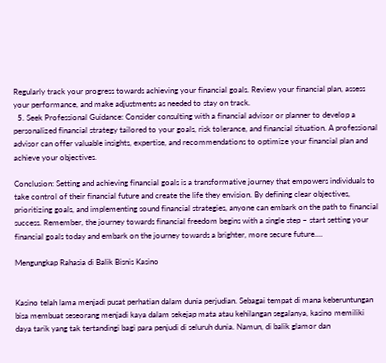Regularly track your progress towards achieving your financial goals. Review your financial plan, assess your performance, and make adjustments as needed to stay on track.
  5. Seek Professional Guidance: Consider consulting with a financial advisor or planner to develop a personalized financial strategy tailored to your goals, risk tolerance, and financial situation. A professional advisor can offer valuable insights, expertise, and recommendations to optimize your financial plan and achieve your objectives.

Conclusion: Setting and achieving financial goals is a transformative journey that empowers individuals to take control of their financial future and create the life they envision. By defining clear objectives, prioritizing goals, and implementing sound financial strategies, anyone can embark on the path to financial success. Remember, the journey towards financial freedom begins with a single step – start setting your financial goals today and embark on the journey towards a brighter, more secure future.…

Mengungkap Rahasia di Balik Bisnis Kasino


Kasino telah lama menjadi pusat perhatian dalam dunia perjudian. Sebagai tempat di mana keberuntungan bisa membuat seseorang menjadi kaya dalam sekejap mata atau kehilangan segalanya, kasino memiliki daya tarik yang tak tertandingi bagi para penjudi di seluruh dunia. Namun, di balik glamor dan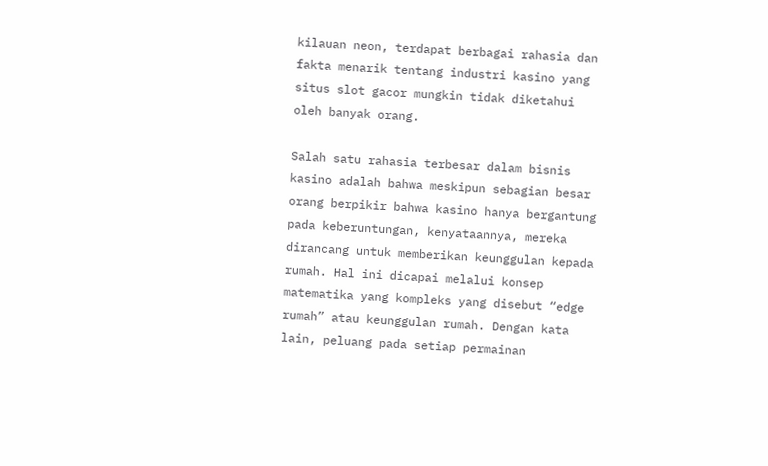kilauan neon, terdapat berbagai rahasia dan fakta menarik tentang industri kasino yang situs slot gacor mungkin tidak diketahui oleh banyak orang.

Salah satu rahasia terbesar dalam bisnis kasino adalah bahwa meskipun sebagian besar orang berpikir bahwa kasino hanya bergantung pada keberuntungan, kenyataannya, mereka dirancang untuk memberikan keunggulan kepada rumah. Hal ini dicapai melalui konsep matematika yang kompleks yang disebut “edge rumah” atau keunggulan rumah. Dengan kata lain, peluang pada setiap permainan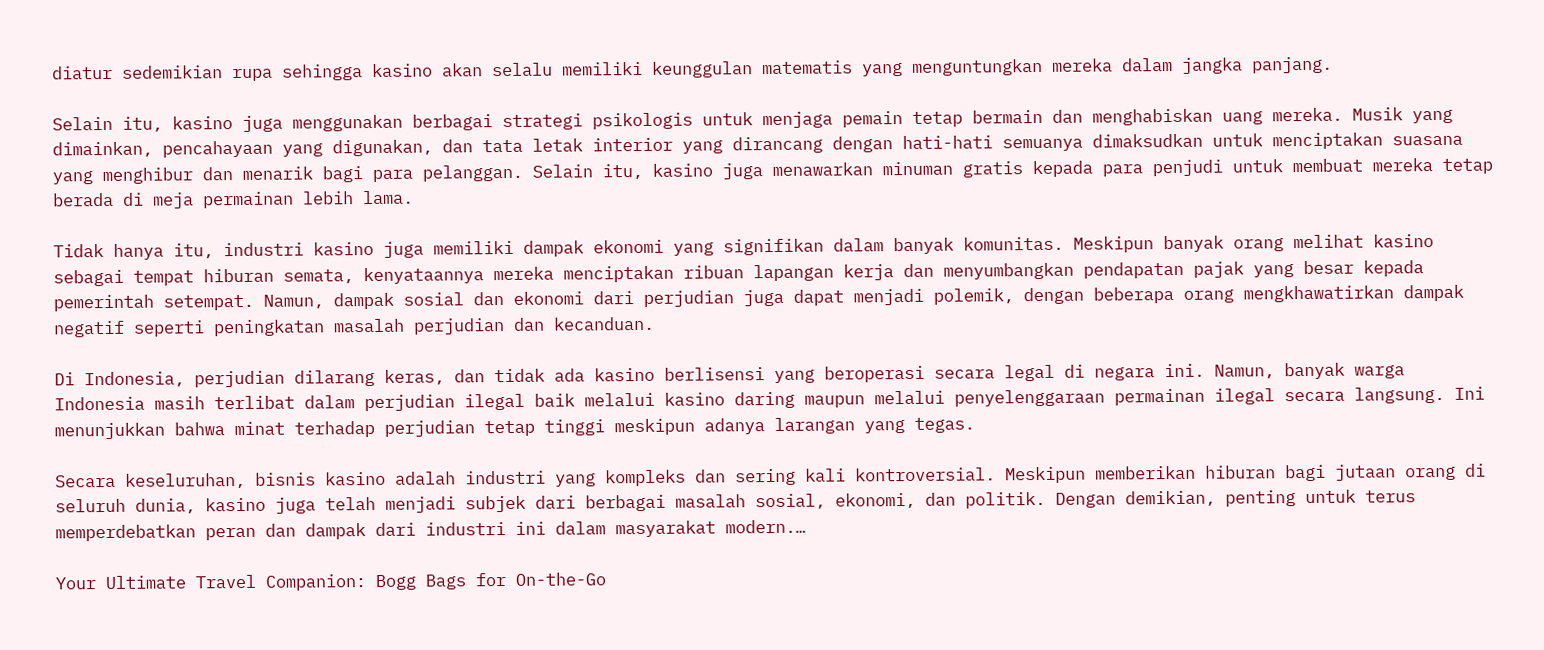diatur sedemikian rupa sehingga kasino akan selalu memiliki keunggulan matematis yang menguntungkan mereka dalam jangka panjang.

Selain itu, kasino juga menggunakan berbagai strategi psikologis untuk menjaga pemain tetap bermain dan menghabiskan uang mereka. Musik yang dimainkan, pencahayaan yang digunakan, dan tata letak interior yang dirancang dengan hati-hati semuanya dimaksudkan untuk menciptakan suasana yang menghibur dan menarik bagi para pelanggan. Selain itu, kasino juga menawarkan minuman gratis kepada para penjudi untuk membuat mereka tetap berada di meja permainan lebih lama.

Tidak hanya itu, industri kasino juga memiliki dampak ekonomi yang signifikan dalam banyak komunitas. Meskipun banyak orang melihat kasino sebagai tempat hiburan semata, kenyataannya mereka menciptakan ribuan lapangan kerja dan menyumbangkan pendapatan pajak yang besar kepada pemerintah setempat. Namun, dampak sosial dan ekonomi dari perjudian juga dapat menjadi polemik, dengan beberapa orang mengkhawatirkan dampak negatif seperti peningkatan masalah perjudian dan kecanduan.

Di Indonesia, perjudian dilarang keras, dan tidak ada kasino berlisensi yang beroperasi secara legal di negara ini. Namun, banyak warga Indonesia masih terlibat dalam perjudian ilegal baik melalui kasino daring maupun melalui penyelenggaraan permainan ilegal secara langsung. Ini menunjukkan bahwa minat terhadap perjudian tetap tinggi meskipun adanya larangan yang tegas.

Secara keseluruhan, bisnis kasino adalah industri yang kompleks dan sering kali kontroversial. Meskipun memberikan hiburan bagi jutaan orang di seluruh dunia, kasino juga telah menjadi subjek dari berbagai masalah sosial, ekonomi, dan politik. Dengan demikian, penting untuk terus memperdebatkan peran dan dampak dari industri ini dalam masyarakat modern.…

Your Ultimate Travel Companion: Bogg Bags for On-the-Go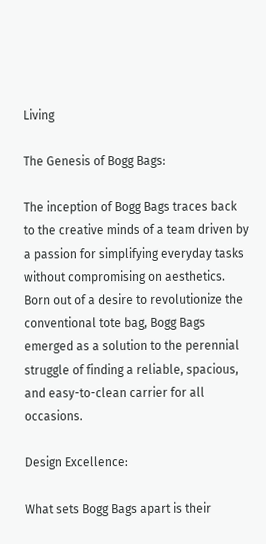Living

The Genesis of Bogg Bags:

The inception of Bogg Bags traces back to the creative minds of a team driven by a passion for simplifying everyday tasks without compromising on aesthetics. Born out of a desire to revolutionize the conventional tote bag, Bogg Bags emerged as a solution to the perennial struggle of finding a reliable, spacious, and easy-to-clean carrier for all occasions.

Design Excellence:

What sets Bogg Bags apart is their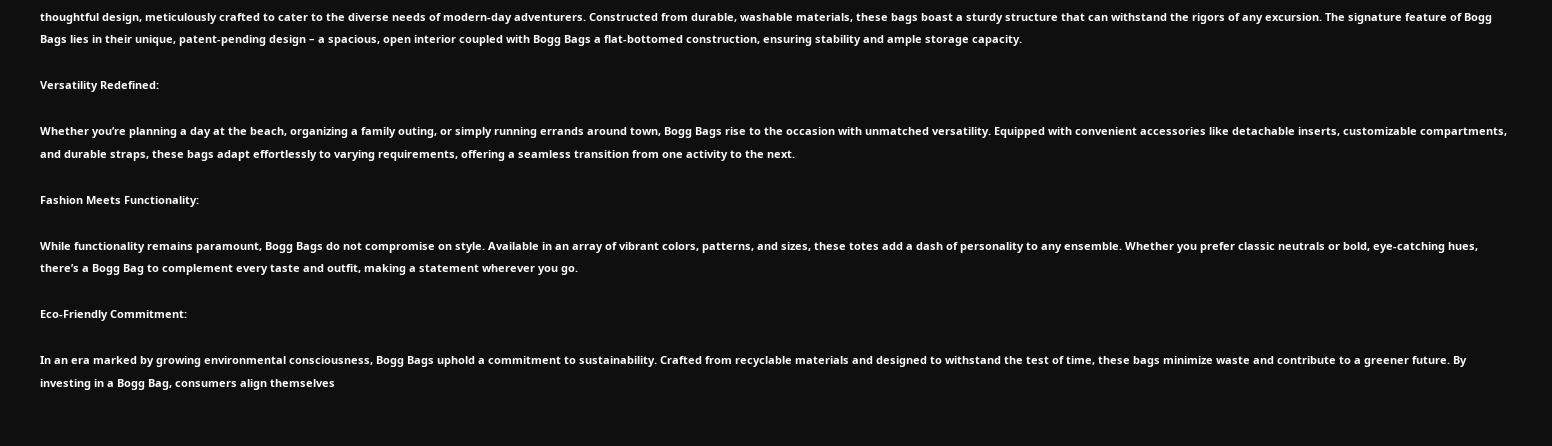thoughtful design, meticulously crafted to cater to the diverse needs of modern-day adventurers. Constructed from durable, washable materials, these bags boast a sturdy structure that can withstand the rigors of any excursion. The signature feature of Bogg Bags lies in their unique, patent-pending design – a spacious, open interior coupled with Bogg Bags a flat-bottomed construction, ensuring stability and ample storage capacity.

Versatility Redefined:

Whether you’re planning a day at the beach, organizing a family outing, or simply running errands around town, Bogg Bags rise to the occasion with unmatched versatility. Equipped with convenient accessories like detachable inserts, customizable compartments, and durable straps, these bags adapt effortlessly to varying requirements, offering a seamless transition from one activity to the next.

Fashion Meets Functionality:

While functionality remains paramount, Bogg Bags do not compromise on style. Available in an array of vibrant colors, patterns, and sizes, these totes add a dash of personality to any ensemble. Whether you prefer classic neutrals or bold, eye-catching hues, there’s a Bogg Bag to complement every taste and outfit, making a statement wherever you go.

Eco-Friendly Commitment:

In an era marked by growing environmental consciousness, Bogg Bags uphold a commitment to sustainability. Crafted from recyclable materials and designed to withstand the test of time, these bags minimize waste and contribute to a greener future. By investing in a Bogg Bag, consumers align themselves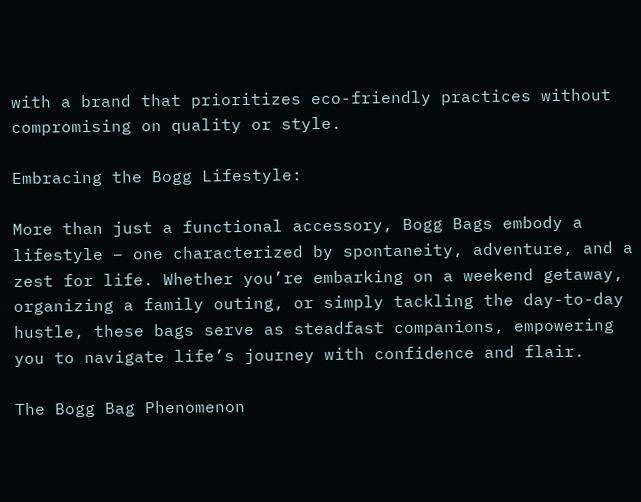with a brand that prioritizes eco-friendly practices without compromising on quality or style.

Embracing the Bogg Lifestyle:

More than just a functional accessory, Bogg Bags embody a lifestyle – one characterized by spontaneity, adventure, and a zest for life. Whether you’re embarking on a weekend getaway, organizing a family outing, or simply tackling the day-to-day hustle, these bags serve as steadfast companions, empowering you to navigate life’s journey with confidence and flair.

The Bogg Bag Phenomenon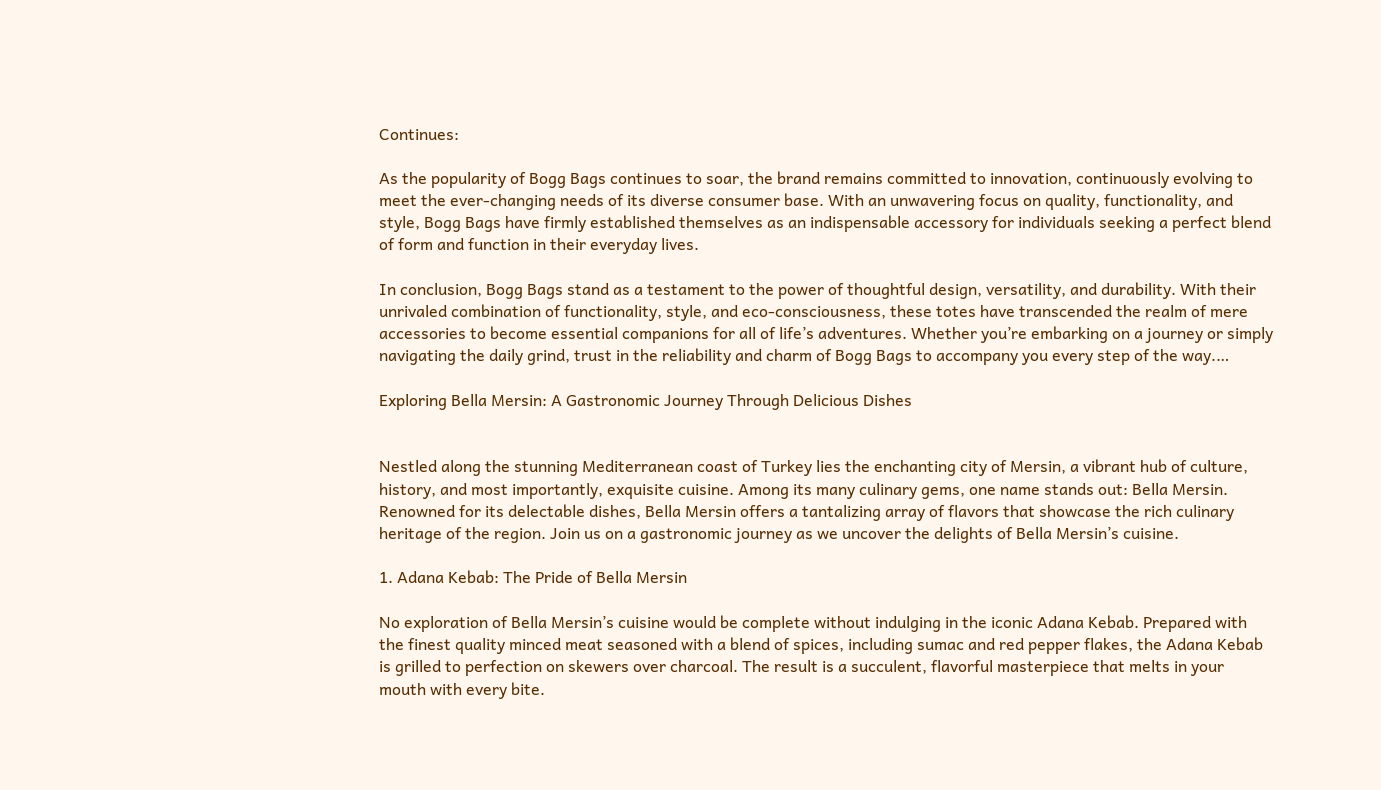Continues:

As the popularity of Bogg Bags continues to soar, the brand remains committed to innovation, continuously evolving to meet the ever-changing needs of its diverse consumer base. With an unwavering focus on quality, functionality, and style, Bogg Bags have firmly established themselves as an indispensable accessory for individuals seeking a perfect blend of form and function in their everyday lives.

In conclusion, Bogg Bags stand as a testament to the power of thoughtful design, versatility, and durability. With their unrivaled combination of functionality, style, and eco-consciousness, these totes have transcended the realm of mere accessories to become essential companions for all of life’s adventures. Whether you’re embarking on a journey or simply navigating the daily grind, trust in the reliability and charm of Bogg Bags to accompany you every step of the way.…

Exploring Bella Mersin: A Gastronomic Journey Through Delicious Dishes


Nestled along the stunning Mediterranean coast of Turkey lies the enchanting city of Mersin, a vibrant hub of culture, history, and most importantly, exquisite cuisine. Among its many culinary gems, one name stands out: Bella Mersin. Renowned for its delectable dishes, Bella Mersin offers a tantalizing array of flavors that showcase the rich culinary heritage of the region. Join us on a gastronomic journey as we uncover the delights of Bella Mersin’s cuisine.

1. Adana Kebab: The Pride of Bella Mersin

No exploration of Bella Mersin’s cuisine would be complete without indulging in the iconic Adana Kebab. Prepared with the finest quality minced meat seasoned with a blend of spices, including sumac and red pepper flakes, the Adana Kebab is grilled to perfection on skewers over charcoal. The result is a succulent, flavorful masterpiece that melts in your mouth with every bite.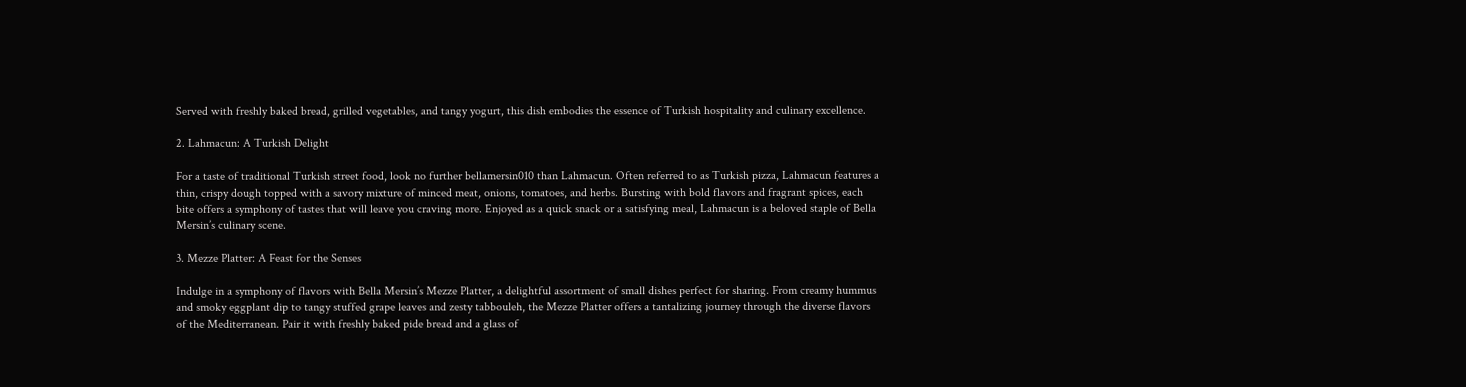Served with freshly baked bread, grilled vegetables, and tangy yogurt, this dish embodies the essence of Turkish hospitality and culinary excellence.

2. Lahmacun: A Turkish Delight

For a taste of traditional Turkish street food, look no further bellamersin010 than Lahmacun. Often referred to as Turkish pizza, Lahmacun features a thin, crispy dough topped with a savory mixture of minced meat, onions, tomatoes, and herbs. Bursting with bold flavors and fragrant spices, each bite offers a symphony of tastes that will leave you craving more. Enjoyed as a quick snack or a satisfying meal, Lahmacun is a beloved staple of Bella Mersin’s culinary scene.

3. Mezze Platter: A Feast for the Senses

Indulge in a symphony of flavors with Bella Mersin’s Mezze Platter, a delightful assortment of small dishes perfect for sharing. From creamy hummus and smoky eggplant dip to tangy stuffed grape leaves and zesty tabbouleh, the Mezze Platter offers a tantalizing journey through the diverse flavors of the Mediterranean. Pair it with freshly baked pide bread and a glass of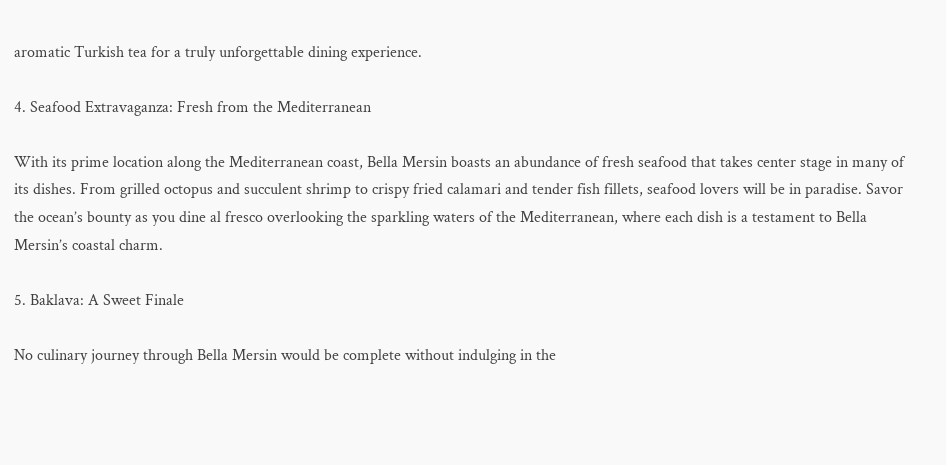aromatic Turkish tea for a truly unforgettable dining experience.

4. Seafood Extravaganza: Fresh from the Mediterranean

With its prime location along the Mediterranean coast, Bella Mersin boasts an abundance of fresh seafood that takes center stage in many of its dishes. From grilled octopus and succulent shrimp to crispy fried calamari and tender fish fillets, seafood lovers will be in paradise. Savor the ocean’s bounty as you dine al fresco overlooking the sparkling waters of the Mediterranean, where each dish is a testament to Bella Mersin’s coastal charm.

5. Baklava: A Sweet Finale

No culinary journey through Bella Mersin would be complete without indulging in the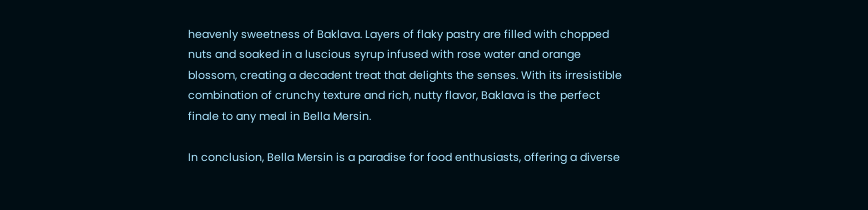heavenly sweetness of Baklava. Layers of flaky pastry are filled with chopped nuts and soaked in a luscious syrup infused with rose water and orange blossom, creating a decadent treat that delights the senses. With its irresistible combination of crunchy texture and rich, nutty flavor, Baklava is the perfect finale to any meal in Bella Mersin.

In conclusion, Bella Mersin is a paradise for food enthusiasts, offering a diverse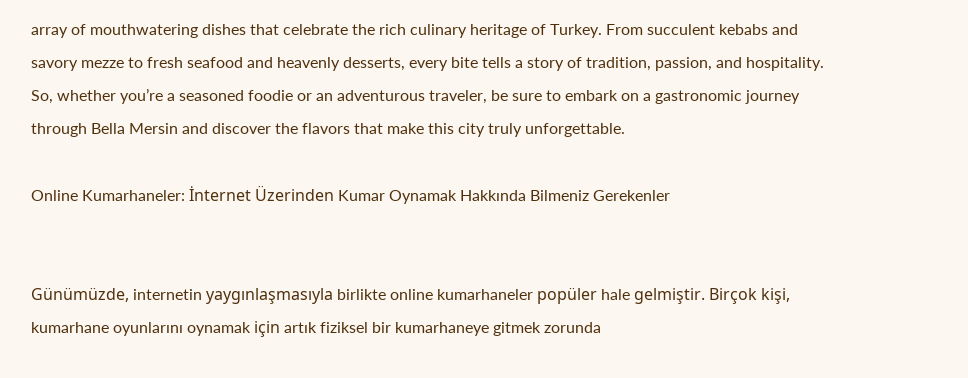array of mouthwatering dishes that celebrate the rich culinary heritage of Turkey. From succulent kebabs and savory mezze to fresh seafood and heavenly desserts, every bite tells a story of tradition, passion, and hospitality. So, whether you’re a seasoned foodie or an adventurous traveler, be sure to embark on a gastronomic journey through Bella Mersin and discover the flavors that make this city truly unforgettable.

Online Kumarhaneler: İnternet Üzerinden Kumar Oynamak Hakkında Bilmeniz Gerekenler


Günümüzde, internetin yaygınlaşmasıyla birlikte online kumarhaneler popüler hale gelmiştir. Birçok kişi, kumarhane oyunlarını oynamak için artık fiziksel bir kumarhaneye gitmek zorunda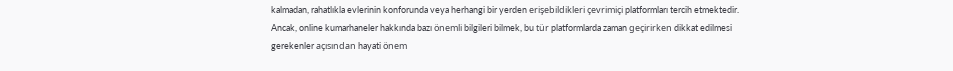kalmadan, rahatlıkla evlerinin konforunda veya herhangi bir yerden erişebildikleri çevrimiçi platformları tercih etmektedir. Ancak, online kumarhaneler hakkında bazı önemli bilgileri bilmek, bu tür platformlarda zaman geçirirken dikkat edilmesi gerekenler açısından hayati önem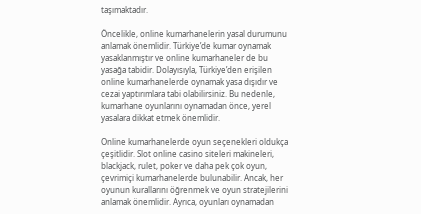taşımaktadır.

Öncelikle, online kumarhanelerin yasal durumunu anlamak önemlidir. Türkiye’de kumar oynamak yasaklanmıştır ve online kumarhaneler de bu yasağa tabidir. Dolayısıyla, Türkiye’den erişilen online kumarhanelerde oynamak yasa dışıdır ve cezai yaptırımlara tabi olabilirsiniz. Bu nedenle, kumarhane oyunlarını oynamadan önce, yerel yasalara dikkat etmek önemlidir.

Online kumarhanelerde oyun seçenekleri oldukça çeşitlidir. Slot online casino siteleri makineleri, blackjack, rulet, poker ve daha pek çok oyun, çevrimiçi kumarhanelerde bulunabilir. Ancak, her oyunun kurallarını öğrenmek ve oyun stratejilerini anlamak önemlidir. Ayrıca, oyunları oynamadan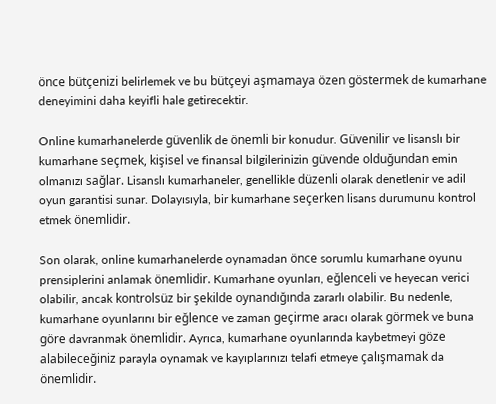önce bütçenizi belirlemek ve bu bütçeyi aşmamaya özen göstermek de kumarhane deneyimini daha keyifli hale getirecektir.

Online kumarhanelerde güvenlik de önemli bir konudur. Güvenilir ve lisanslı bir kumarhane seçmek, kişisel ve finansal bilgilerinizin güvende olduğundan emin olmanızı sağlar. Lisanslı kumarhaneler, genellikle düzenli olarak denetlenir ve adil oyun garantisi sunar. Dolayısıyla, bir kumarhane seçerken lisans durumunu kontrol etmek önemlidir.

Son olarak, online kumarhanelerde oynamadan önce sorumlu kumarhane oyunu prensiplerini anlamak önemlidir. Kumarhane oyunları, eğlenceli ve heyecan verici olabilir, ancak kontrolsüz bir şekilde oynandığında zararlı olabilir. Bu nedenle, kumarhane oyunlarını bir eğlence ve zaman geçirme aracı olarak görmek ve buna göre davranmak önemlidir. Ayrıca, kumarhane oyunlarında kaybetmeyi göze alabileceğiniz parayla oynamak ve kayıplarınızı telafi etmeye çalışmamak da önemlidir.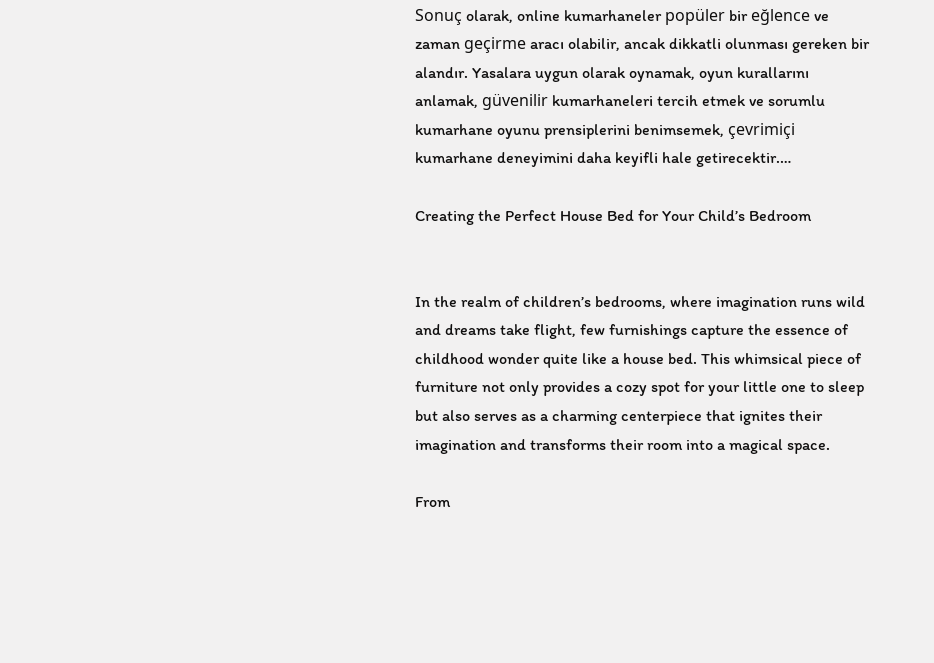Sonuç olarak, online kumarhaneler popüler bir eğlence ve zaman geçirme aracı olabilir, ancak dikkatli olunması gereken bir alandır. Yasalara uygun olarak oynamak, oyun kurallarını anlamak, güvenilir kumarhaneleri tercih etmek ve sorumlu kumarhane oyunu prensiplerini benimsemek, çevrimiçi kumarhane deneyimini daha keyifli hale getirecektir.…

Creating the Perfect House Bed for Your Child’s Bedroom


In the realm of children’s bedrooms, where imagination runs wild and dreams take flight, few furnishings capture the essence of childhood wonder quite like a house bed. This whimsical piece of furniture not only provides a cozy spot for your little one to sleep but also serves as a charming centerpiece that ignites their imagination and transforms their room into a magical space.

From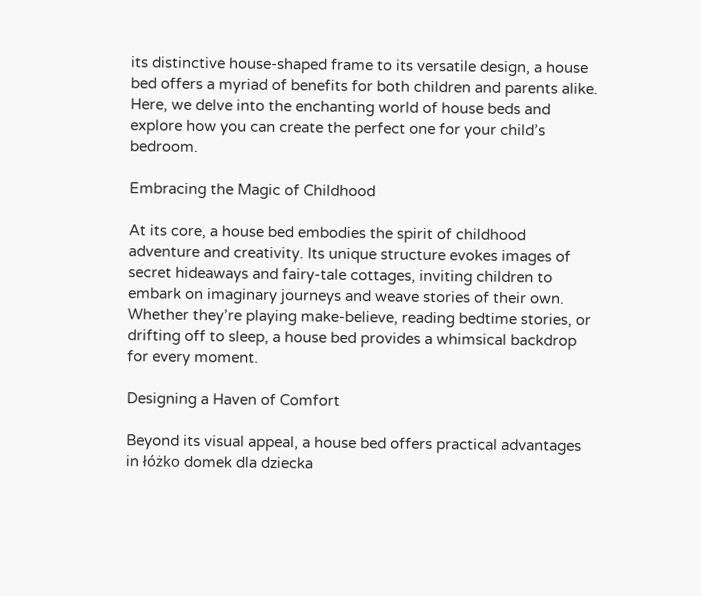its distinctive house-shaped frame to its versatile design, a house bed offers a myriad of benefits for both children and parents alike. Here, we delve into the enchanting world of house beds and explore how you can create the perfect one for your child’s bedroom.

Embracing the Magic of Childhood

At its core, a house bed embodies the spirit of childhood adventure and creativity. Its unique structure evokes images of secret hideaways and fairy-tale cottages, inviting children to embark on imaginary journeys and weave stories of their own. Whether they’re playing make-believe, reading bedtime stories, or drifting off to sleep, a house bed provides a whimsical backdrop for every moment.

Designing a Haven of Comfort

Beyond its visual appeal, a house bed offers practical advantages in łóżko domek dla dziecka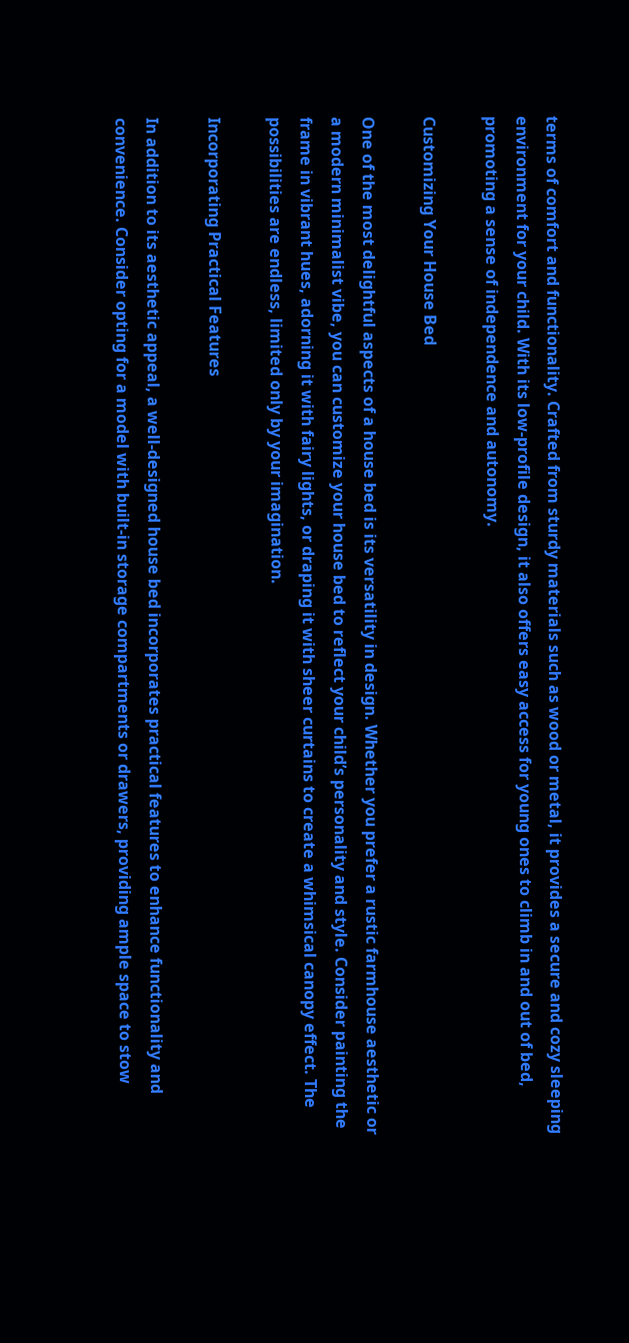terms of comfort and functionality. Crafted from sturdy materials such as wood or metal, it provides a secure and cozy sleeping environment for your child. With its low-profile design, it also offers easy access for young ones to climb in and out of bed, promoting a sense of independence and autonomy.

Customizing Your House Bed

One of the most delightful aspects of a house bed is its versatility in design. Whether you prefer a rustic farmhouse aesthetic or a modern minimalist vibe, you can customize your house bed to reflect your child’s personality and style. Consider painting the frame in vibrant hues, adorning it with fairy lights, or draping it with sheer curtains to create a whimsical canopy effect. The possibilities are endless, limited only by your imagination.

Incorporating Practical Features

In addition to its aesthetic appeal, a well-designed house bed incorporates practical features to enhance functionality and convenience. Consider opting for a model with built-in storage compartments or drawers, providing ample space to stow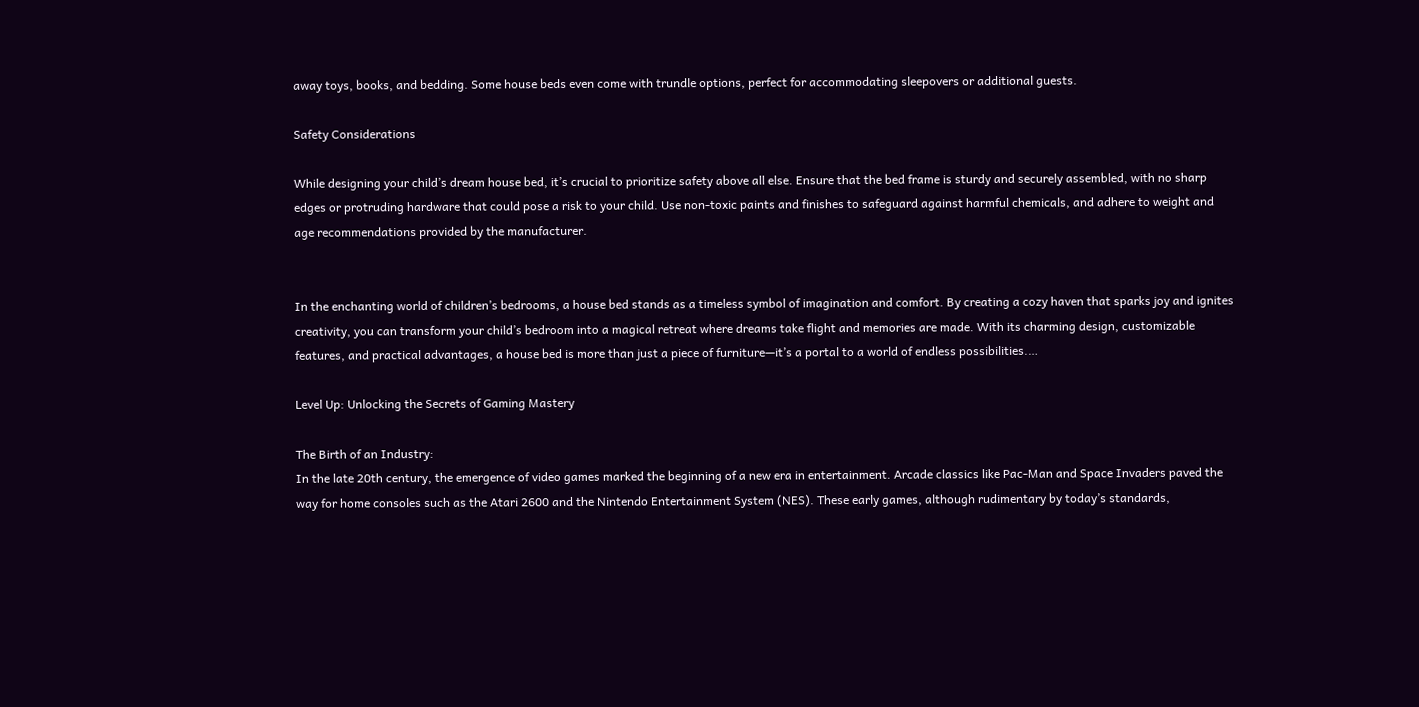away toys, books, and bedding. Some house beds even come with trundle options, perfect for accommodating sleepovers or additional guests.

Safety Considerations

While designing your child’s dream house bed, it’s crucial to prioritize safety above all else. Ensure that the bed frame is sturdy and securely assembled, with no sharp edges or protruding hardware that could pose a risk to your child. Use non-toxic paints and finishes to safeguard against harmful chemicals, and adhere to weight and age recommendations provided by the manufacturer.


In the enchanting world of children’s bedrooms, a house bed stands as a timeless symbol of imagination and comfort. By creating a cozy haven that sparks joy and ignites creativity, you can transform your child’s bedroom into a magical retreat where dreams take flight and memories are made. With its charming design, customizable features, and practical advantages, a house bed is more than just a piece of furniture—it’s a portal to a world of endless possibilities.…

Level Up: Unlocking the Secrets of Gaming Mastery

The Birth of an Industry:
In the late 20th century, the emergence of video games marked the beginning of a new era in entertainment. Arcade classics like Pac-Man and Space Invaders paved the way for home consoles such as the Atari 2600 and the Nintendo Entertainment System (NES). These early games, although rudimentary by today’s standards,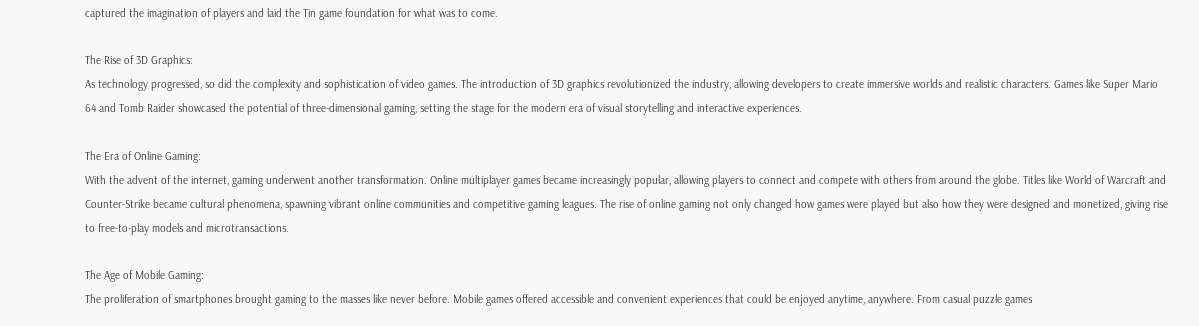captured the imagination of players and laid the Tin game foundation for what was to come.

The Rise of 3D Graphics:
As technology progressed, so did the complexity and sophistication of video games. The introduction of 3D graphics revolutionized the industry, allowing developers to create immersive worlds and realistic characters. Games like Super Mario 64 and Tomb Raider showcased the potential of three-dimensional gaming, setting the stage for the modern era of visual storytelling and interactive experiences.

The Era of Online Gaming:
With the advent of the internet, gaming underwent another transformation. Online multiplayer games became increasingly popular, allowing players to connect and compete with others from around the globe. Titles like World of Warcraft and Counter-Strike became cultural phenomena, spawning vibrant online communities and competitive gaming leagues. The rise of online gaming not only changed how games were played but also how they were designed and monetized, giving rise to free-to-play models and microtransactions.

The Age of Mobile Gaming:
The proliferation of smartphones brought gaming to the masses like never before. Mobile games offered accessible and convenient experiences that could be enjoyed anytime, anywhere. From casual puzzle games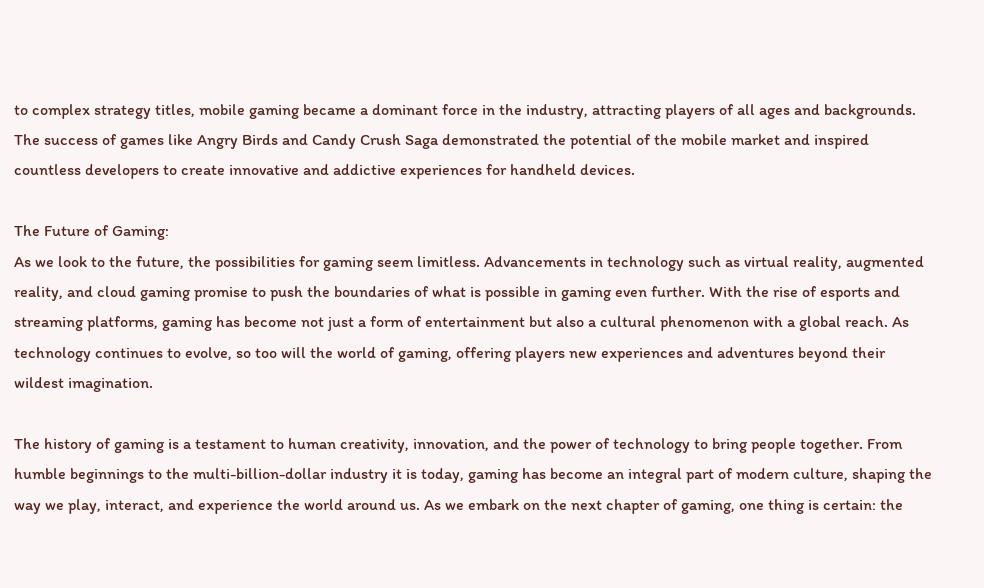to complex strategy titles, mobile gaming became a dominant force in the industry, attracting players of all ages and backgrounds. The success of games like Angry Birds and Candy Crush Saga demonstrated the potential of the mobile market and inspired countless developers to create innovative and addictive experiences for handheld devices.

The Future of Gaming:
As we look to the future, the possibilities for gaming seem limitless. Advancements in technology such as virtual reality, augmented reality, and cloud gaming promise to push the boundaries of what is possible in gaming even further. With the rise of esports and streaming platforms, gaming has become not just a form of entertainment but also a cultural phenomenon with a global reach. As technology continues to evolve, so too will the world of gaming, offering players new experiences and adventures beyond their wildest imagination.

The history of gaming is a testament to human creativity, innovation, and the power of technology to bring people together. From humble beginnings to the multi-billion-dollar industry it is today, gaming has become an integral part of modern culture, shaping the way we play, interact, and experience the world around us. As we embark on the next chapter of gaming, one thing is certain: the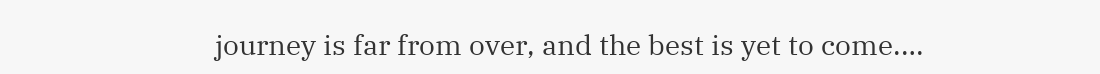journey is far from over, and the best is yet to come.…